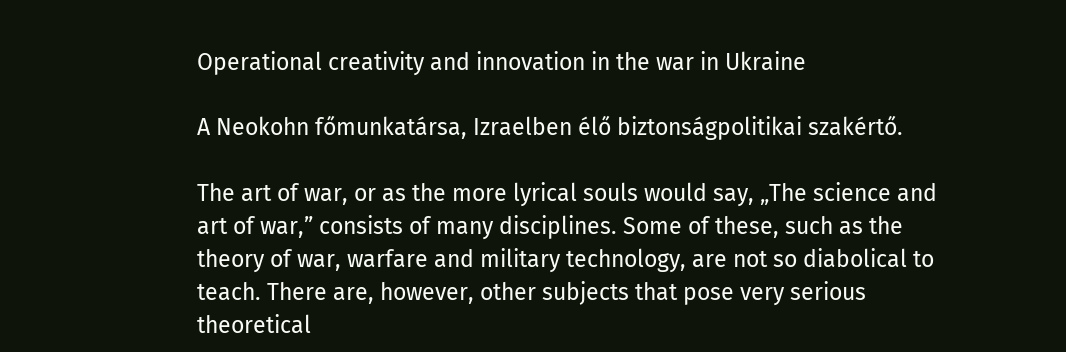Operational creativity and innovation in the war in Ukraine

A Neokohn főmunkatársa, Izraelben élő biztonságpolitikai szakértő.

The art of war, or as the more lyrical souls would say, „The science and art of war,” consists of many disciplines. Some of these, such as the theory of war, warfare and military technology, are not so diabolical to teach. There are, however, other subjects that pose very serious theoretical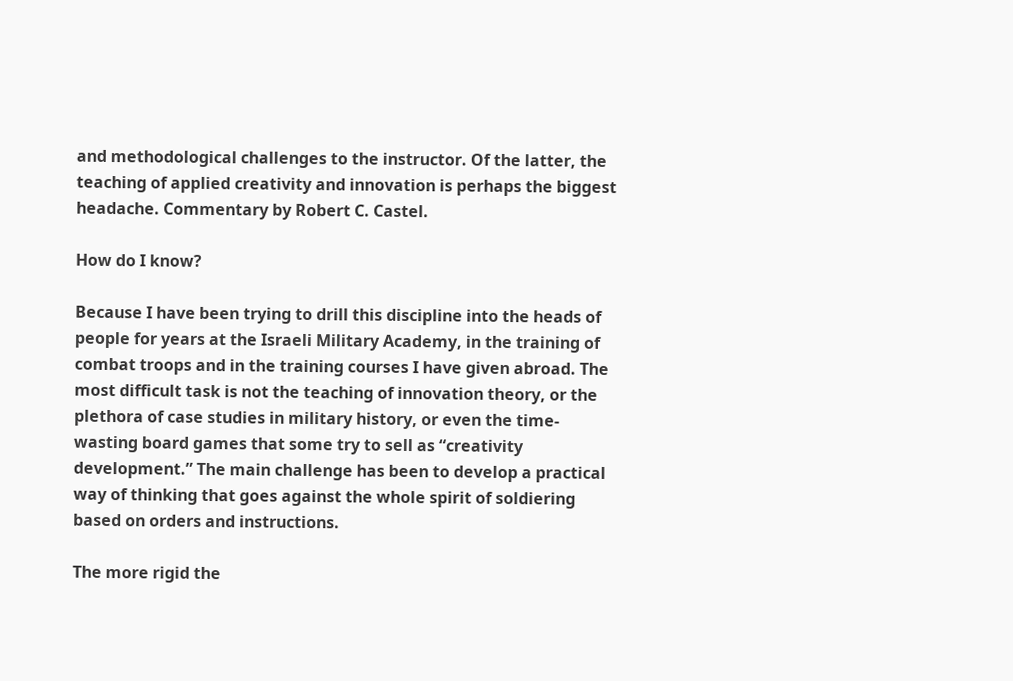and methodological challenges to the instructor. Of the latter, the teaching of applied creativity and innovation is perhaps the biggest headache. Commentary by Robert C. Castel.

How do I know?

Because I have been trying to drill this discipline into the heads of people for years at the Israeli Military Academy, in the training of combat troops and in the training courses I have given abroad. The most difficult task is not the teaching of innovation theory, or the plethora of case studies in military history, or even the time-wasting board games that some try to sell as “creativity development.” The main challenge has been to develop a practical way of thinking that goes against the whole spirit of soldiering based on orders and instructions.

The more rigid the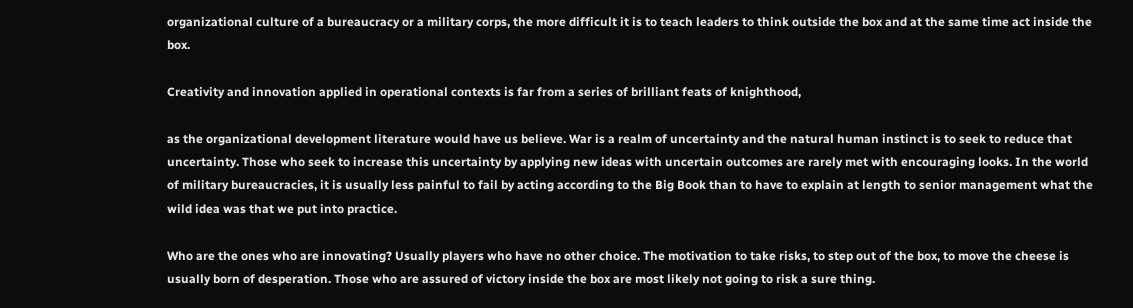organizational culture of a bureaucracy or a military corps, the more difficult it is to teach leaders to think outside the box and at the same time act inside the box.

Creativity and innovation applied in operational contexts is far from a series of brilliant feats of knighthood,

as the organizational development literature would have us believe. War is a realm of uncertainty and the natural human instinct is to seek to reduce that uncertainty. Those who seek to increase this uncertainty by applying new ideas with uncertain outcomes are rarely met with encouraging looks. In the world of military bureaucracies, it is usually less painful to fail by acting according to the Big Book than to have to explain at length to senior management what the wild idea was that we put into practice.

Who are the ones who are innovating? Usually players who have no other choice. The motivation to take risks, to step out of the box, to move the cheese is usually born of desperation. Those who are assured of victory inside the box are most likely not going to risk a sure thing.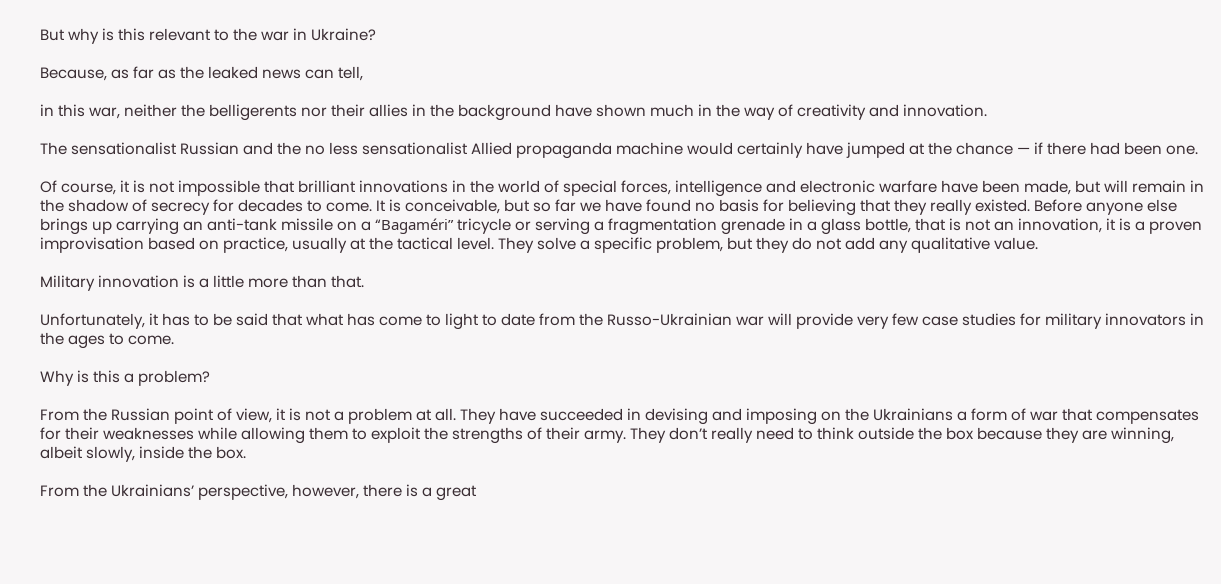But why is this relevant to the war in Ukraine?

Because, as far as the leaked news can tell,

in this war, neither the belligerents nor their allies in the background have shown much in the way of creativity and innovation.

The sensationalist Russian and the no less sensationalist Allied propaganda machine would certainly have jumped at the chance — if there had been one.

Of course, it is not impossible that brilliant innovations in the world of special forces, intelligence and electronic warfare have been made, but will remain in the shadow of secrecy for decades to come. It is conceivable, but so far we have found no basis for believing that they really existed. Before anyone else brings up carrying an anti-tank missile on a “Bagaméri” tricycle or serving a fragmentation grenade in a glass bottle, that is not an innovation, it is a proven improvisation based on practice, usually at the tactical level. They solve a specific problem, but they do not add any qualitative value.

Military innovation is a little more than that.

Unfortunately, it has to be said that what has come to light to date from the Russo-Ukrainian war will provide very few case studies for military innovators in the ages to come.

Why is this a problem?

From the Russian point of view, it is not a problem at all. They have succeeded in devising and imposing on the Ukrainians a form of war that compensates for their weaknesses while allowing them to exploit the strengths of their army. They don’t really need to think outside the box because they are winning, albeit slowly, inside the box.

From the Ukrainians’ perspective, however, there is a great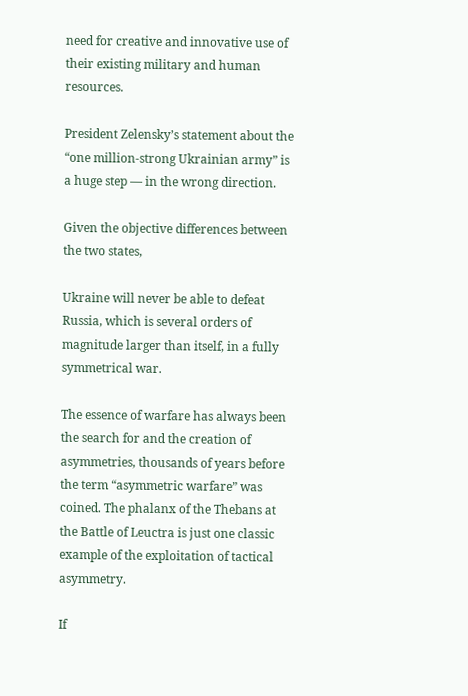need for creative and innovative use of their existing military and human resources.

President Zelensky’s statement about the “one million-strong Ukrainian army” is a huge step — in the wrong direction.

Given the objective differences between the two states,

Ukraine will never be able to defeat Russia, which is several orders of magnitude larger than itself, in a fully symmetrical war.

The essence of warfare has always been the search for and the creation of asymmetries, thousands of years before the term “asymmetric warfare” was coined. The phalanx of the Thebans at the Battle of Leuctra is just one classic example of the exploitation of tactical asymmetry.

If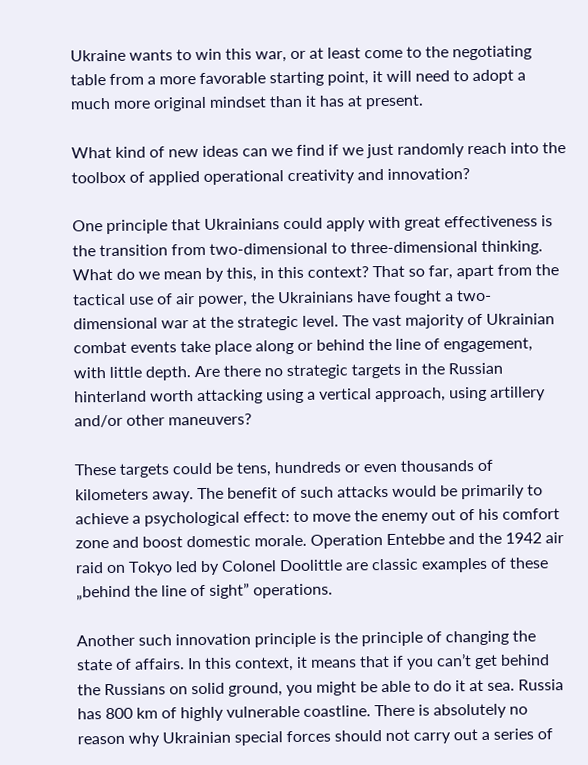Ukraine wants to win this war, or at least come to the negotiating table from a more favorable starting point, it will need to adopt a much more original mindset than it has at present.

What kind of new ideas can we find if we just randomly reach into the toolbox of applied operational creativity and innovation?

One principle that Ukrainians could apply with great effectiveness is the transition from two-dimensional to three-dimensional thinking. What do we mean by this, in this context? That so far, apart from the tactical use of air power, the Ukrainians have fought a two-dimensional war at the strategic level. The vast majority of Ukrainian combat events take place along or behind the line of engagement, with little depth. Are there no strategic targets in the Russian hinterland worth attacking using a vertical approach, using artillery and/or other maneuvers?

These targets could be tens, hundreds or even thousands of kilometers away. The benefit of such attacks would be primarily to achieve a psychological effect: to move the enemy out of his comfort zone and boost domestic morale. Operation Entebbe and the 1942 air raid on Tokyo led by Colonel Doolittle are classic examples of these „behind the line of sight” operations.

Another such innovation principle is the principle of changing the state of affairs. In this context, it means that if you can’t get behind the Russians on solid ground, you might be able to do it at sea. Russia has 800 km of highly vulnerable coastline. There is absolutely no reason why Ukrainian special forces should not carry out a series of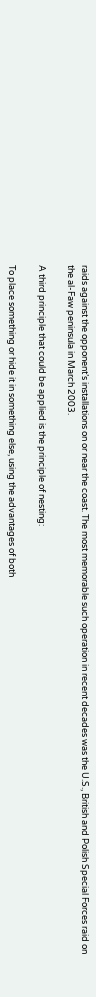raids against the opponent’s installations on or near the coast. The most memorable such operation in recent decades was the U.S., British and Polish Special Forces raid on the al-Faw peninsula in March 2003.

A third principle that could be applied is the principle of nesting:

To place something or hide it in something else, using the advantages of both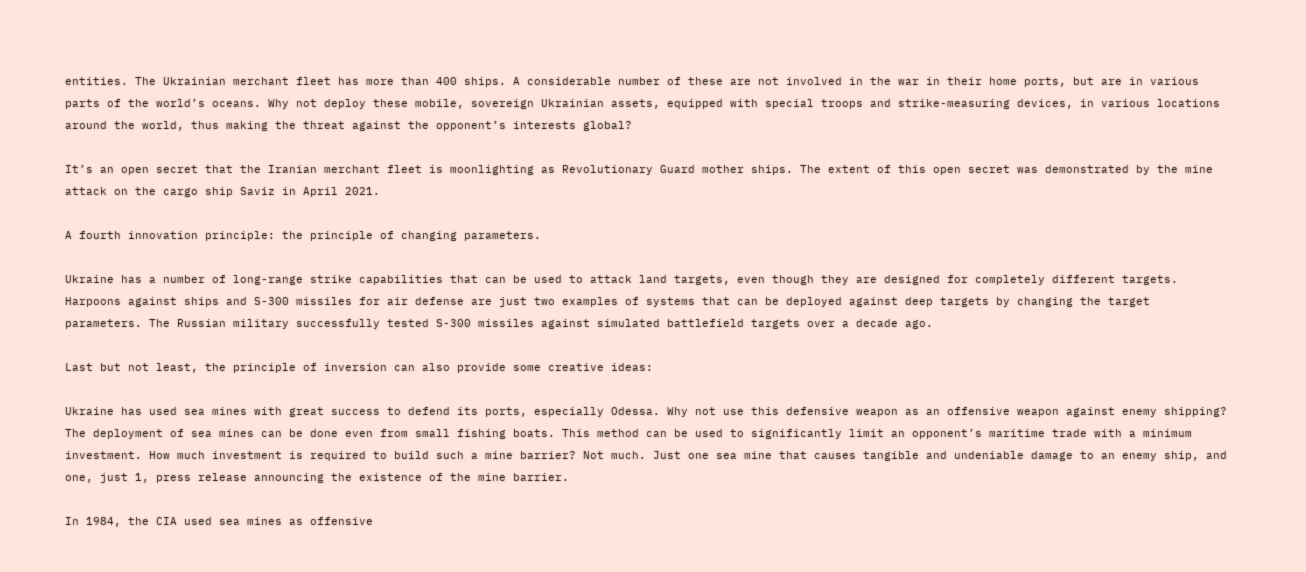entities. The Ukrainian merchant fleet has more than 400 ships. A considerable number of these are not involved in the war in their home ports, but are in various parts of the world’s oceans. Why not deploy these mobile, sovereign Ukrainian assets, equipped with special troops and strike-measuring devices, in various locations around the world, thus making the threat against the opponent’s interests global?

It’s an open secret that the Iranian merchant fleet is moonlighting as Revolutionary Guard mother ships. The extent of this open secret was demonstrated by the mine attack on the cargo ship Saviz in April 2021.

A fourth innovation principle: the principle of changing parameters.

Ukraine has a number of long-range strike capabilities that can be used to attack land targets, even though they are designed for completely different targets. Harpoons against ships and S-300 missiles for air defense are just two examples of systems that can be deployed against deep targets by changing the target parameters. The Russian military successfully tested S-300 missiles against simulated battlefield targets over a decade ago.

Last but not least, the principle of inversion can also provide some creative ideas:

Ukraine has used sea mines with great success to defend its ports, especially Odessa. Why not use this defensive weapon as an offensive weapon against enemy shipping? The deployment of sea mines can be done even from small fishing boats. This method can be used to significantly limit an opponent’s maritime trade with a minimum investment. How much investment is required to build such a mine barrier? Not much. Just one sea mine that causes tangible and undeniable damage to an enemy ship, and one, just 1, press release announcing the existence of the mine barrier.

In 1984, the CIA used sea mines as offensive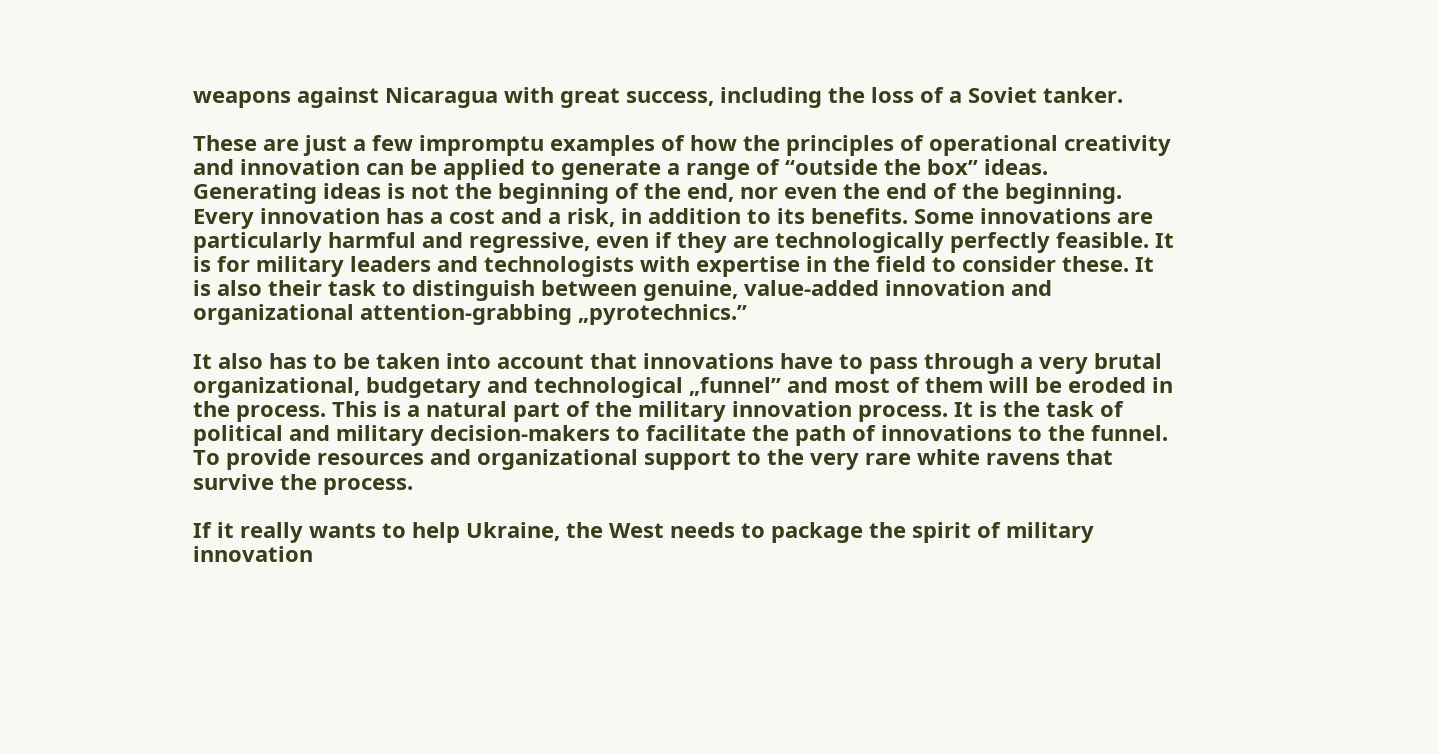weapons against Nicaragua with great success, including the loss of a Soviet tanker.

These are just a few impromptu examples of how the principles of operational creativity and innovation can be applied to generate a range of “outside the box” ideas. Generating ideas is not the beginning of the end, nor even the end of the beginning. Every innovation has a cost and a risk, in addition to its benefits. Some innovations are particularly harmful and regressive, even if they are technologically perfectly feasible. It is for military leaders and technologists with expertise in the field to consider these. It is also their task to distinguish between genuine, value-added innovation and organizational attention-grabbing „pyrotechnics.”

It also has to be taken into account that innovations have to pass through a very brutal organizational, budgetary and technological „funnel” and most of them will be eroded in the process. This is a natural part of the military innovation process. It is the task of political and military decision-makers to facilitate the path of innovations to the funnel. To provide resources and organizational support to the very rare white ravens that survive the process.

If it really wants to help Ukraine, the West needs to package the spirit of military innovation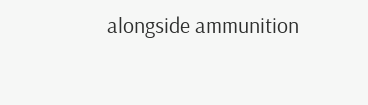alongside ammunition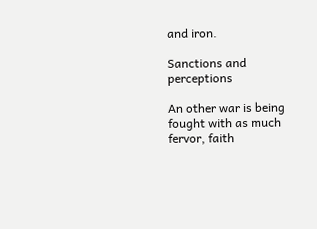and iron.

Sanctions and perceptions

An other war is being fought with as much fervor, faith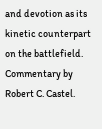and devotion as its kinetic counterpart on the battlefield. Commentary by Robert C. Castel.